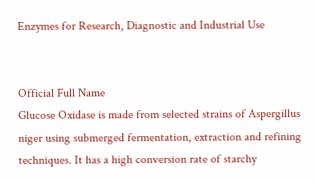Enzymes for Research, Diagnostic and Industrial Use


Official Full Name
Glucose Oxidase is made from selected strains of Aspergillus niger using submerged fermentation, extraction and refining techniques. It has a high conversion rate of starchy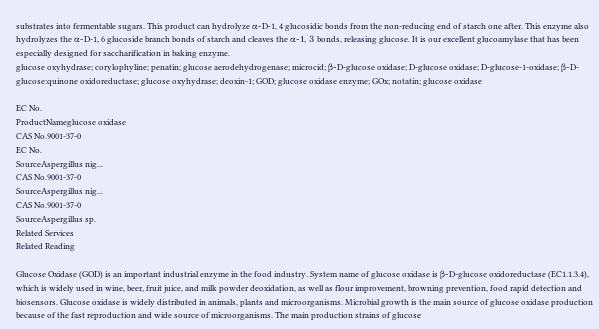substrates into fermentable sugars. This product can hydrolyze α-D-1, 4 glucosidic bonds from the non-reducing end of starch one after. This enzyme also hydrolyzes the α-D-1, 6 glucoside branch bonds of starch and cleaves the α-1, 3 bonds, releasing glucose. It is our excellent glucoamylase that has been especially designed for saccharification in baking enzyme.
glucose oxyhydrase; corylophyline; penatin; glucose aerodehydrogenase; microcid; β-D-glucose oxidase; D-glucose oxidase; D-glucose-1-oxidase; β-D-glucose:quinone oxidoreductase; glucose oxyhydrase; deoxin-1; GOD; glucose oxidase enzyme; GOx; notatin; glucose oxidase

EC No.
ProductNameglucose oxidase
CAS No.9001-37-0
EC No.
SourceAspergillus nig...
CAS No.9001-37-0
SourceAspergillus nig...
CAS No.9001-37-0
SourceAspergillus sp.
Related Services
Related Reading

Glucose Oxidase (GOD) is an important industrial enzyme in the food industry. System name of glucose oxidase is β-D-glucose oxidoreductase (EC1.1.3.4), which is widely used in wine, beer, fruit juice, and milk powder deoxidation, as well as flour improvement, browning prevention, food rapid detection and biosensors. Glucose oxidase is widely distributed in animals, plants and microorganisms. Microbial growth is the main source of glucose oxidase production because of the fast reproduction and wide source of microorganisms. The main production strains of glucose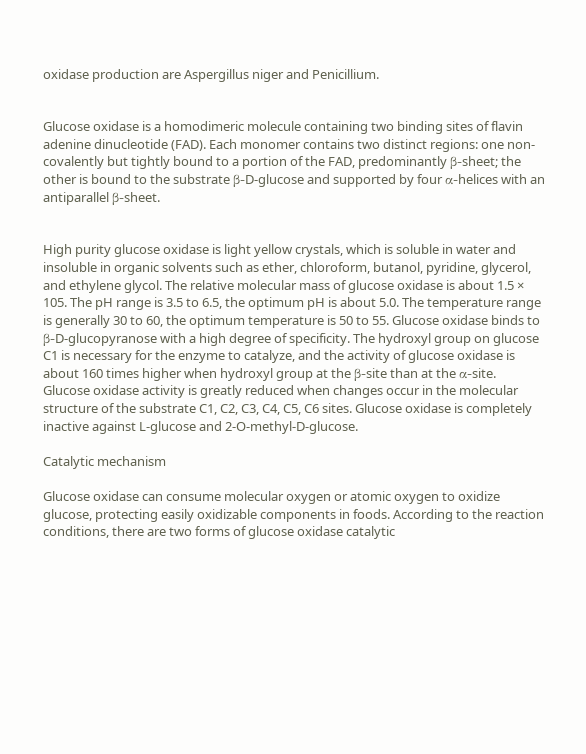oxidase production are Aspergillus niger and Penicillium.


Glucose oxidase is a homodimeric molecule containing two binding sites of flavin adenine dinucleotide (FAD). Each monomer contains two distinct regions: one non-covalently but tightly bound to a portion of the FAD, predominantly β-sheet; the other is bound to the substrate β-D-glucose and supported by four α-helices with an antiparallel β-sheet.


High purity glucose oxidase is light yellow crystals, which is soluble in water and insoluble in organic solvents such as ether, chloroform, butanol, pyridine, glycerol, and ethylene glycol. The relative molecular mass of glucose oxidase is about 1.5 × 105. The pH range is 3.5 to 6.5, the optimum pH is about 5.0. The temperature range is generally 30 to 60, the optimum temperature is 50 to 55. Glucose oxidase binds to β-D-glucopyranose with a high degree of specificity. The hydroxyl group on glucose C1 is necessary for the enzyme to catalyze, and the activity of glucose oxidase is about 160 times higher when hydroxyl group at the β-site than at the α-site. Glucose oxidase activity is greatly reduced when changes occur in the molecular structure of the substrate C1, C2, C3, C4, C5, C6 sites. Glucose oxidase is completely inactive against L-glucose and 2-O-methyl-D-glucose.

Catalytic mechanism

Glucose oxidase can consume molecular oxygen or atomic oxygen to oxidize glucose, protecting easily oxidizable components in foods. According to the reaction conditions, there are two forms of glucose oxidase catalytic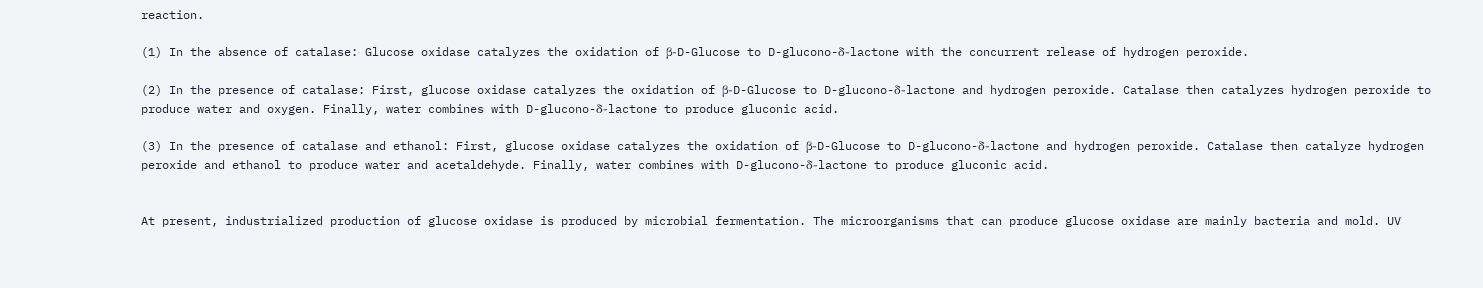reaction.

(1) In the absence of catalase: Glucose oxidase catalyzes the oxidation of β-D-Glucose to D-glucono-δ-lactone with the concurrent release of hydrogen peroxide.

(2) In the presence of catalase: First, glucose oxidase catalyzes the oxidation of β-D-Glucose to D-glucono-δ-lactone and hydrogen peroxide. Catalase then catalyzes hydrogen peroxide to produce water and oxygen. Finally, water combines with D-glucono-δ-lactone to produce gluconic acid.

(3) In the presence of catalase and ethanol: First, glucose oxidase catalyzes the oxidation of β-D-Glucose to D-glucono-δ-lactone and hydrogen peroxide. Catalase then catalyze hydrogen peroxide and ethanol to produce water and acetaldehyde. Finally, water combines with D-glucono-δ-lactone to produce gluconic acid.


At present, industrialized production of glucose oxidase is produced by microbial fermentation. The microorganisms that can produce glucose oxidase are mainly bacteria and mold. UV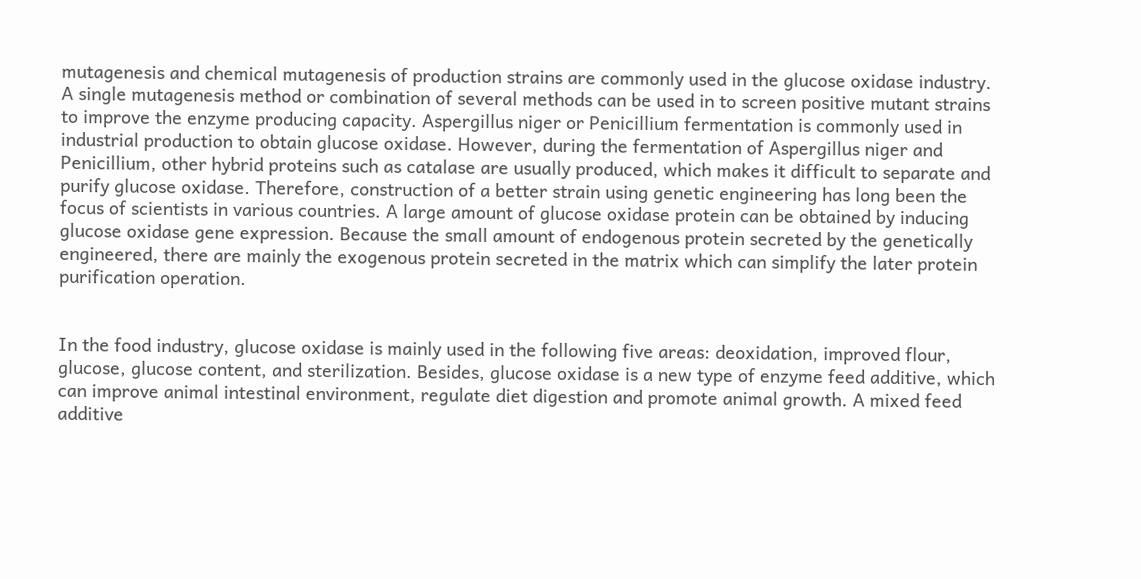mutagenesis and chemical mutagenesis of production strains are commonly used in the glucose oxidase industry. A single mutagenesis method or combination of several methods can be used in to screen positive mutant strains to improve the enzyme producing capacity. Aspergillus niger or Penicillium fermentation is commonly used in industrial production to obtain glucose oxidase. However, during the fermentation of Aspergillus niger and Penicillium, other hybrid proteins such as catalase are usually produced, which makes it difficult to separate and purify glucose oxidase. Therefore, construction of a better strain using genetic engineering has long been the focus of scientists in various countries. A large amount of glucose oxidase protein can be obtained by inducing glucose oxidase gene expression. Because the small amount of endogenous protein secreted by the genetically engineered, there are mainly the exogenous protein secreted in the matrix which can simplify the later protein purification operation.


In the food industry, glucose oxidase is mainly used in the following five areas: deoxidation, improved flour, glucose, glucose content, and sterilization. Besides, glucose oxidase is a new type of enzyme feed additive, which can improve animal intestinal environment, regulate diet digestion and promote animal growth. A mixed feed additive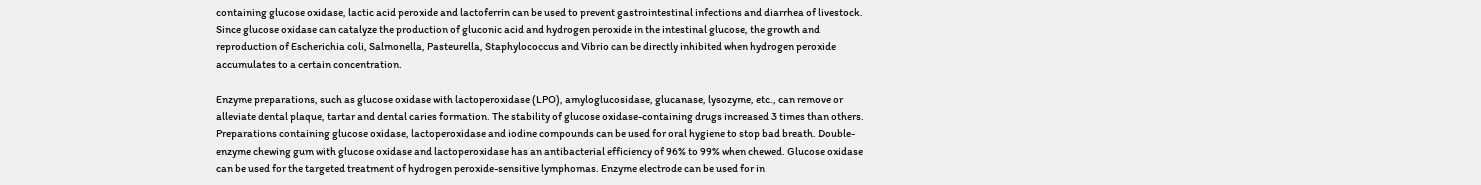containing glucose oxidase, lactic acid peroxide and lactoferrin can be used to prevent gastrointestinal infections and diarrhea of livestock. Since glucose oxidase can catalyze the production of gluconic acid and hydrogen peroxide in the intestinal glucose, the growth and reproduction of Escherichia coli, Salmonella, Pasteurella, Staphylococcus and Vibrio can be directly inhibited when hydrogen peroxide accumulates to a certain concentration.

Enzyme preparations, such as glucose oxidase with lactoperoxidase (LPO), amyloglucosidase, glucanase, lysozyme, etc., can remove or alleviate dental plaque, tartar and dental caries formation. The stability of glucose oxidase-containing drugs increased 3 times than others. Preparations containing glucose oxidase, lactoperoxidase and iodine compounds can be used for oral hygiene to stop bad breath. Double-enzyme chewing gum with glucose oxidase and lactoperoxidase has an antibacterial efficiency of 96% to 99% when chewed. Glucose oxidase can be used for the targeted treatment of hydrogen peroxide-sensitive lymphomas. Enzyme electrode can be used for in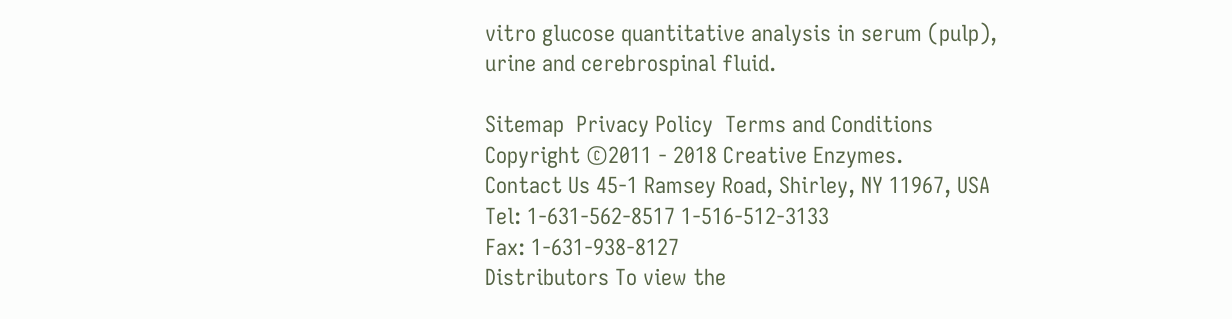vitro glucose quantitative analysis in serum (pulp), urine and cerebrospinal fluid.

Sitemap  Privacy Policy  Terms and Conditions
Copyright ©2011 - 2018 Creative Enzymes.
Contact Us 45-1 Ramsey Road, Shirley, NY 11967, USA
Tel: 1-631-562-8517 1-516-512-3133
Fax: 1-631-938-8127
Distributors To view the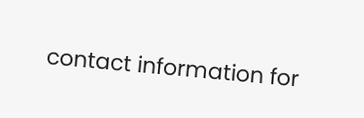contact information for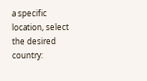a specific location, select the desired country: